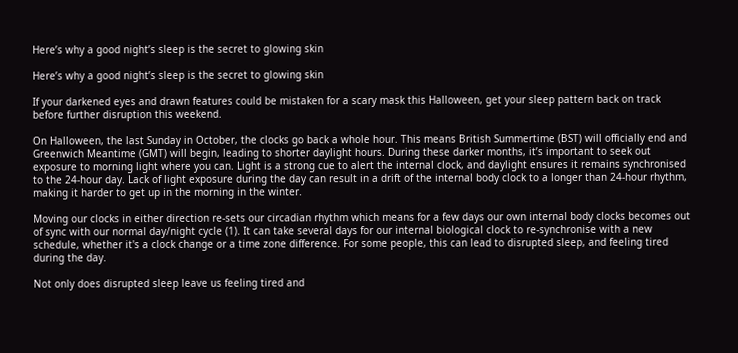Here’s why a good night’s sleep is the secret to glowing skin

Here’s why a good night’s sleep is the secret to glowing skin

If your darkened eyes and drawn features could be mistaken for a scary mask this Halloween, get your sleep pattern back on track before further disruption this weekend.

On Halloween, the last Sunday in October, the clocks go back a whole hour. This means British Summertime (BST) will officially end and Greenwich Meantime (GMT) will begin, leading to shorter daylight hours. During these darker months, it’s important to seek out exposure to morning light where you can. Light is a strong cue to alert the internal clock, and daylight ensures it remains synchronised to the 24-hour day. Lack of light exposure during the day can result in a drift of the internal body clock to a longer than 24-hour rhythm, making it harder to get up in the morning in the winter.

Moving our clocks in either direction re-sets our circadian rhythm which means for a few days our own internal body clocks becomes out of sync with our normal day/night cycle (1). It can take several days for our internal biological clock to re-synchronise with a new schedule, whether it's a clock change or a time zone difference. For some people, this can lead to disrupted sleep, and feeling tired during the day.

Not only does disrupted sleep leave us feeling tired and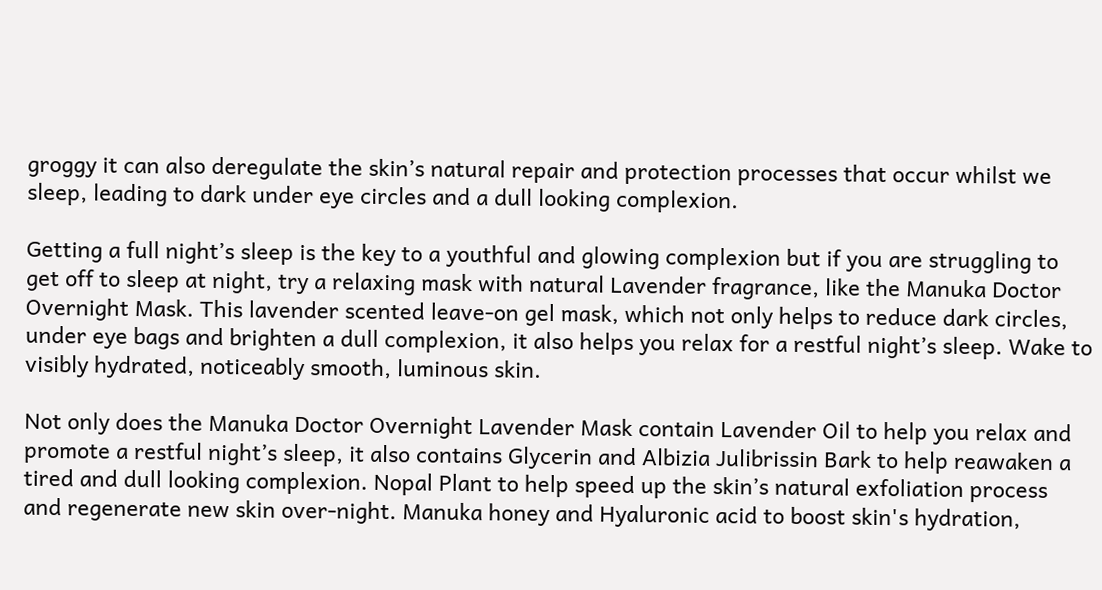groggy it can also deregulate the skin’s natural repair and protection processes that occur whilst we sleep, leading to dark under eye circles and a dull looking complexion.

Getting a full night’s sleep is the key to a youthful and glowing complexion but if you are struggling to get off to sleep at night, try a relaxing mask with natural Lavender fragrance, like the Manuka Doctor Overnight Mask. This lavender scented leave-on gel mask, which not only helps to reduce dark circles, under eye bags and brighten a dull complexion, it also helps you relax for a restful night’s sleep. Wake to visibly hydrated, noticeably smooth, luminous skin.

Not only does the Manuka Doctor Overnight Lavender Mask contain Lavender Oil to help you relax and promote a restful night’s sleep, it also contains Glycerin and Albizia Julibrissin Bark to help reawaken a tired and dull looking complexion. Nopal Plant to help speed up the skin’s natural exfoliation process and regenerate new skin over-night. Manuka honey and Hyaluronic acid to boost skin's hydration,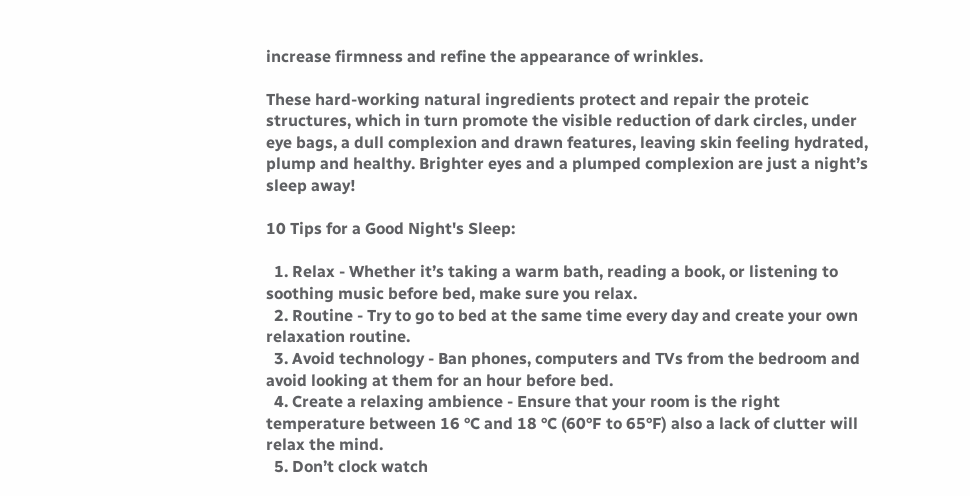increase firmness and refine the appearance of wrinkles.

These hard-working natural ingredients protect and repair the proteic structures, which in turn promote the visible reduction of dark circles, under eye bags, a dull complexion and drawn features, leaving skin feeling hydrated, plump and healthy. Brighter eyes and a plumped complexion are just a night’s sleep away!

10 Tips for a Good Night's Sleep:

  1. Relax - Whether it’s taking a warm bath, reading a book, or listening to soothing music before bed, make sure you relax.
  2. Routine - Try to go to bed at the same time every day and create your own relaxation routine.
  3. Avoid technology - Ban phones, computers and TVs from the bedroom and avoid looking at them for an hour before bed.
  4. Create a relaxing ambience - Ensure that your room is the right temperature between 16 °C and 18 °C (60°F to 65°F) also a lack of clutter will relax the mind.
  5. Don’t clock watch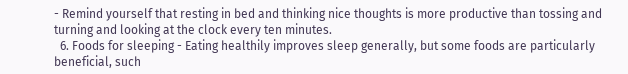- Remind yourself that resting in bed and thinking nice thoughts is more productive than tossing and turning and looking at the clock every ten minutes.
  6. Foods for sleeping - Eating healthily improves sleep generally, but some foods are particularly beneficial, such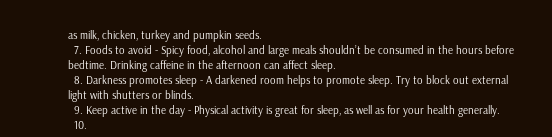as milk, chicken, turkey and pumpkin seeds.
  7. Foods to avoid - Spicy food, alcohol and large meals shouldn’t be consumed in the hours before bedtime. Drinking caffeine in the afternoon can affect sleep.
  8. Darkness promotes sleep - A darkened room helps to promote sleep. Try to block out external light with shutters or blinds.
  9. Keep active in the day - Physical activity is great for sleep, as well as for your health generally.
  10.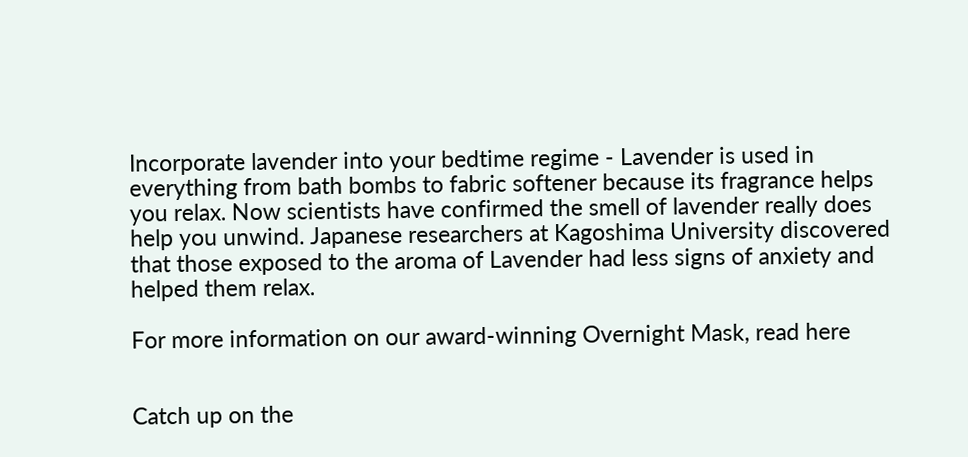Incorporate lavender into your bedtime regime - Lavender is used in everything from bath bombs to fabric softener because its fragrance helps you relax. Now scientists have confirmed the smell of lavender really does help you unwind. Japanese researchers at Kagoshima University discovered that those exposed to the aroma of Lavender had less signs of anxiety and helped them relax.

For more information on our award-winning Overnight Mask, read here


Catch up on the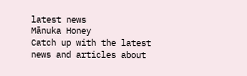latest news
Mānuka Honey
Catch up with the latest news and articles about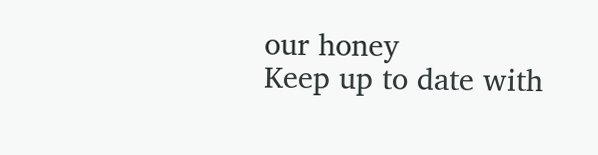our honey
Keep up to date with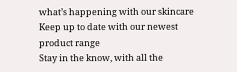what’s happening with our skincare
Keep up to date with our newest product range
Stay in the know, with all the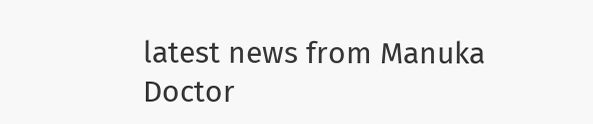latest news from Manuka Doctor